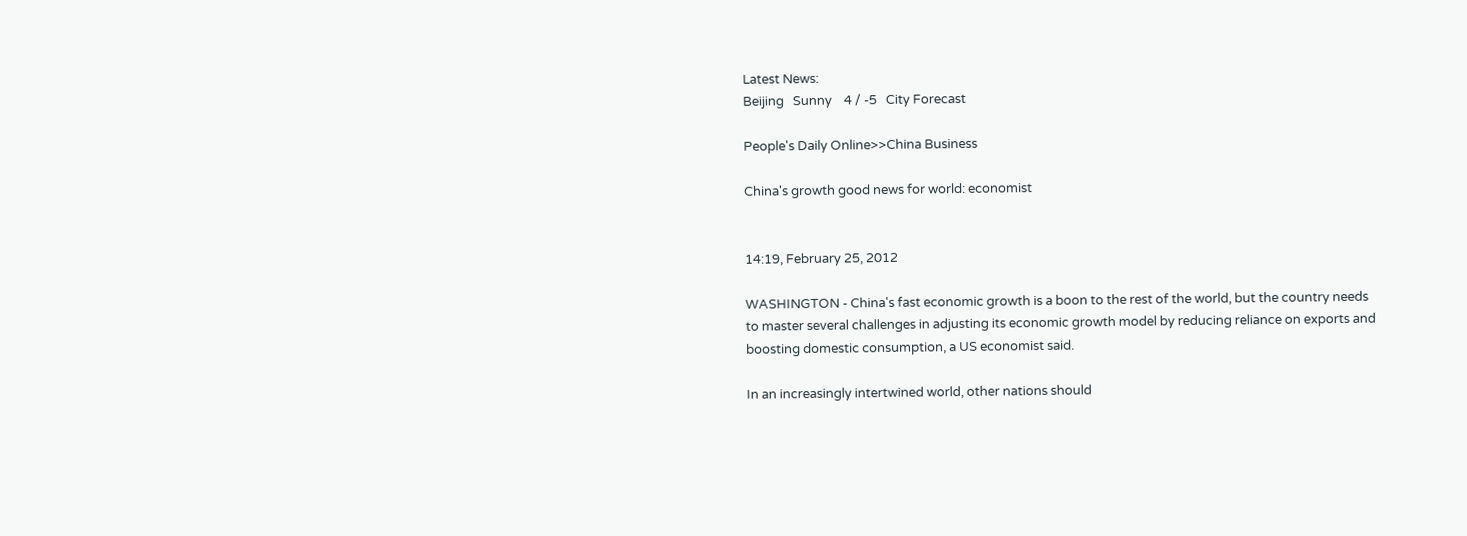Latest News:
Beijing   Sunny    4 / -5   City Forecast

People's Daily Online>>China Business

China's growth good news for world: economist


14:19, February 25, 2012

WASHINGTON - China's fast economic growth is a boon to the rest of the world, but the country needs to master several challenges in adjusting its economic growth model by reducing reliance on exports and boosting domestic consumption, a US economist said.

In an increasingly intertwined world, other nations should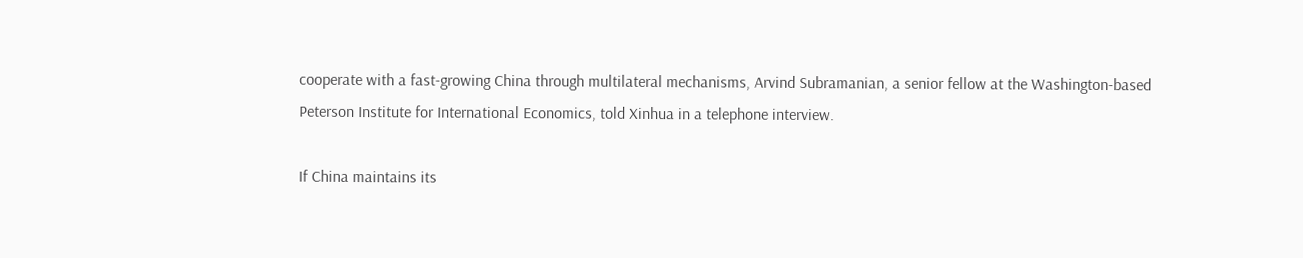cooperate with a fast-growing China through multilateral mechanisms, Arvind Subramanian, a senior fellow at the Washington-based Peterson Institute for International Economics, told Xinhua in a telephone interview.

If China maintains its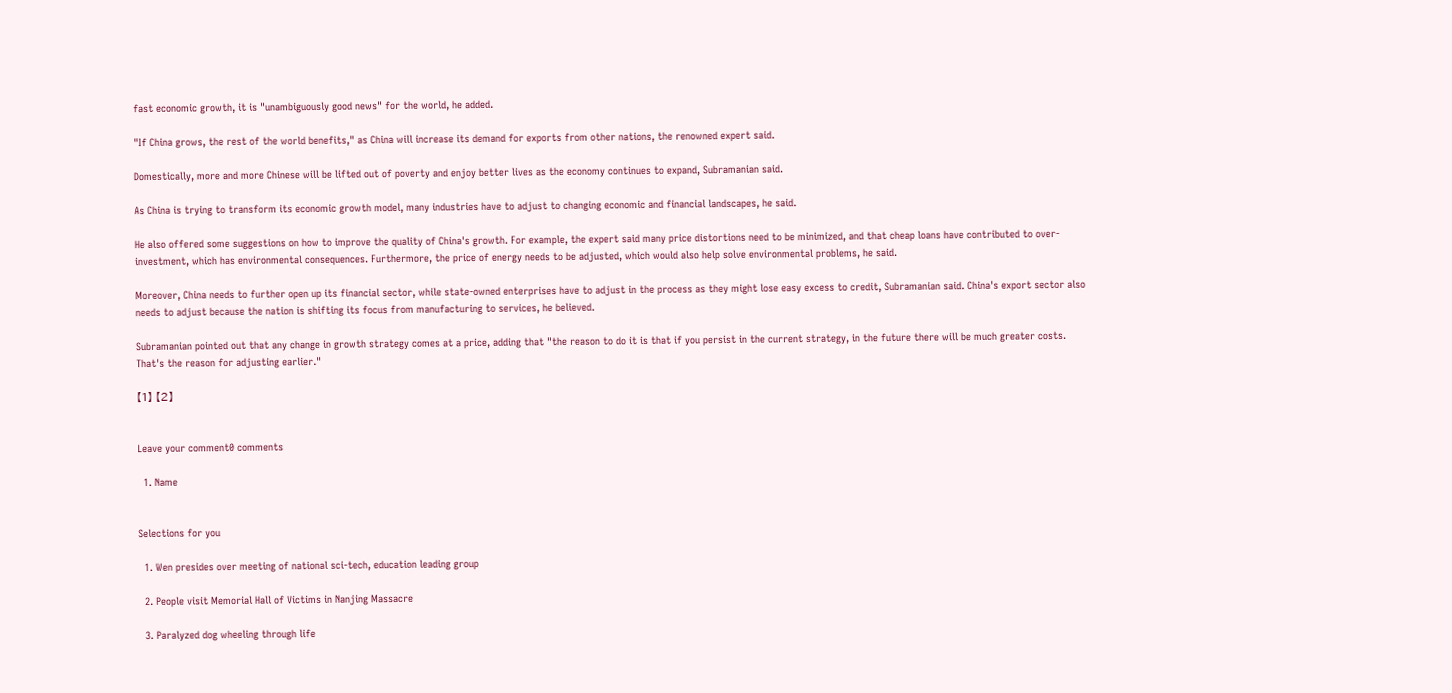fast economic growth, it is "unambiguously good news" for the world, he added.

"If China grows, the rest of the world benefits," as China will increase its demand for exports from other nations, the renowned expert said.

Domestically, more and more Chinese will be lifted out of poverty and enjoy better lives as the economy continues to expand, Subramanian said.

As China is trying to transform its economic growth model, many industries have to adjust to changing economic and financial landscapes, he said.

He also offered some suggestions on how to improve the quality of China's growth. For example, the expert said many price distortions need to be minimized, and that cheap loans have contributed to over-investment, which has environmental consequences. Furthermore, the price of energy needs to be adjusted, which would also help solve environmental problems, he said.

Moreover, China needs to further open up its financial sector, while state-owned enterprises have to adjust in the process as they might lose easy excess to credit, Subramanian said. China's export sector also needs to adjust because the nation is shifting its focus from manufacturing to services, he believed.

Subramanian pointed out that any change in growth strategy comes at a price, adding that "the reason to do it is that if you persist in the current strategy, in the future there will be much greater costs. That's the reason for adjusting earlier."

【1】 【2】


Leave your comment0 comments

  1. Name


Selections for you

  1. Wen presides over meeting of national sci-tech, education leading group

  2. People visit Memorial Hall of Victims in Nanjing Massacre

  3. Paralyzed dog wheeling through life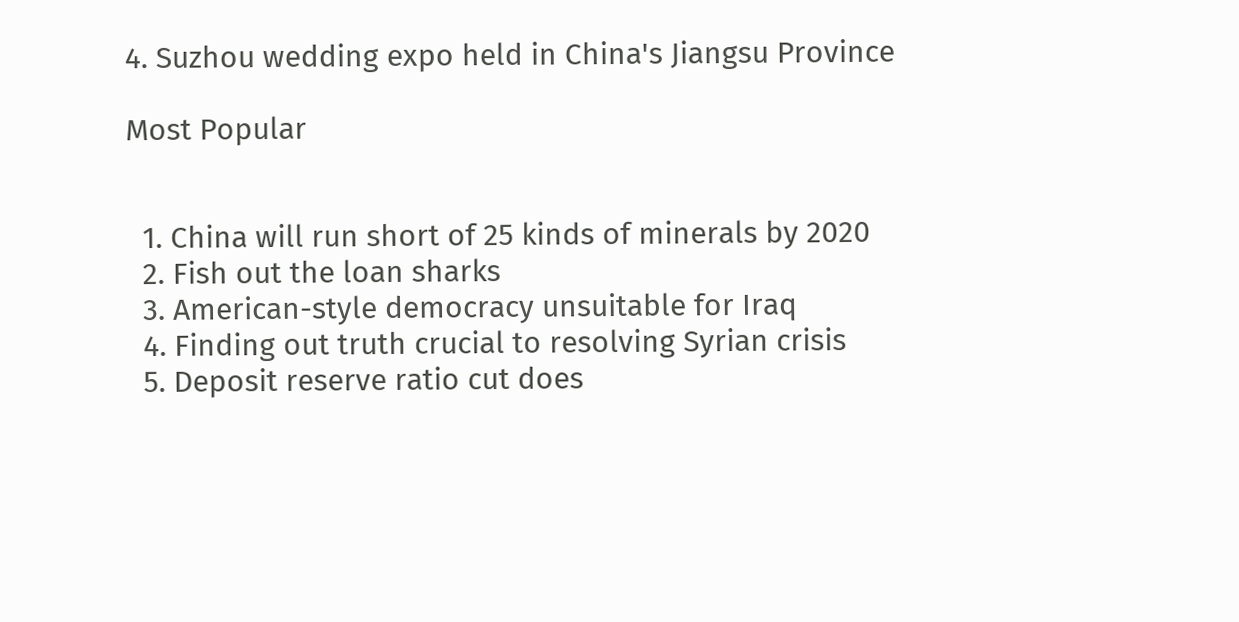4. Suzhou wedding expo held in China's Jiangsu Province

Most Popular


  1. China will run short of 25 kinds of minerals by 2020
  2. Fish out the loan sharks
  3. American-style democracy unsuitable for Iraq
  4. Finding out truth crucial to resolving Syrian crisis
  5. Deposit reserve ratio cut does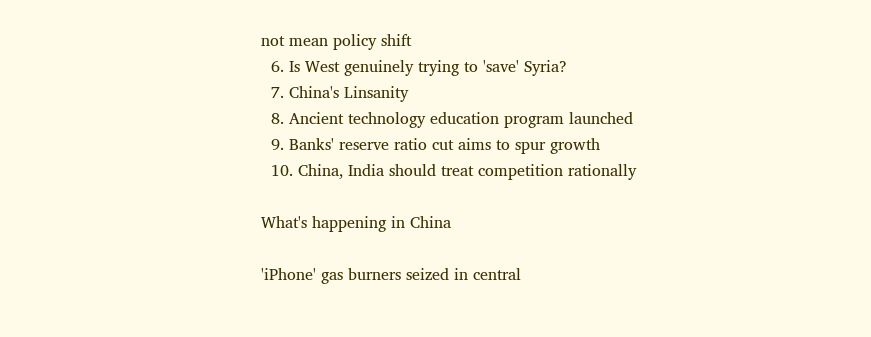not mean policy shift
  6. Is West genuinely trying to 'save' Syria?
  7. China's Linsanity
  8. Ancient technology education program launched
  9. Banks' reserve ratio cut aims to spur growth
  10. China, India should treat competition rationally

What's happening in China

'iPhone' gas burners seized in central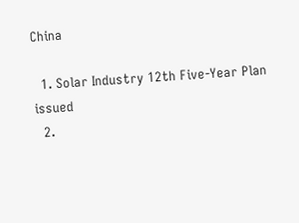China

  1. Solar Industry 12th Five-Year Plan issued
  2.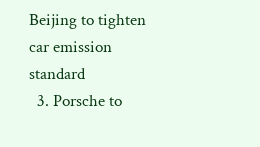Beijing to tighten car emission standard
  3. Porsche to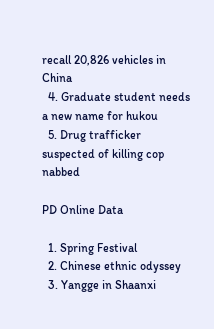recall 20,826 vehicles in China
  4. Graduate student needs a new name for hukou
  5. Drug trafficker suspected of killing cop nabbed

PD Online Data

  1. Spring Festival
  2. Chinese ethnic odyssey
  3. Yangge in Shaanxi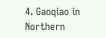4. Gaoqiao in Northern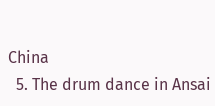China
  5. The drum dance in Ansai